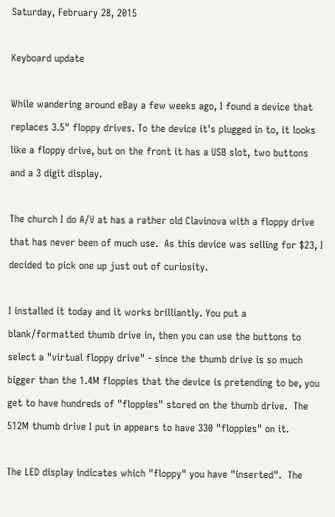Saturday, February 28, 2015

Keyboard update

While wandering around eBay a few weeks ago, I found a device that replaces 3.5" floppy drives. To the device it's plugged in to, it looks like a floppy drive, but on the front it has a USB slot, two buttons and a 3 digit display.

The church I do A/V at has a rather old Clavinova with a floppy drive that has never been of much use.  As this device was selling for $23, I decided to pick one up just out of curiosity.

I installed it today and it works brilliantly. You put a blank/formatted thumb drive in, then you can use the buttons to select a "virtual floppy drive" - since the thumb drive is so much bigger than the 1.4M floppies that the device is pretending to be, you get to have hundreds of "floppies" stored on the thumb drive.  The 512M thumb drive I put in appears to have 330 "floppies" on it.

The LED display indicates which "floppy" you have "inserted".  The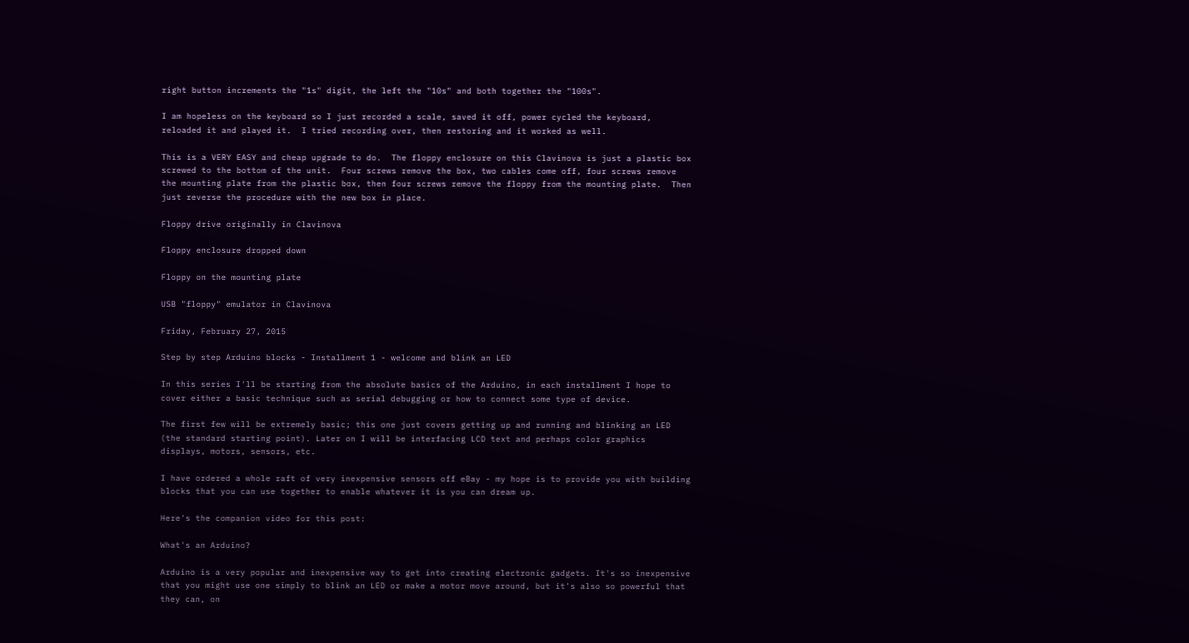right button increments the "1s" digit, the left the "10s" and both together the "100s".

I am hopeless on the keyboard so I just recorded a scale, saved it off, power cycled the keyboard, reloaded it and played it.  I tried recording over, then restoring and it worked as well.

This is a VERY EASY and cheap upgrade to do.  The floppy enclosure on this Clavinova is just a plastic box screwed to the bottom of the unit.  Four screws remove the box, two cables come off, four screws remove the mounting plate from the plastic box, then four screws remove the floppy from the mounting plate.  Then just reverse the procedure with the new box in place.

Floppy drive originally in Clavinova

Floppy enclosure dropped down

Floppy on the mounting plate

USB "floppy" emulator in Clavinova

Friday, February 27, 2015

Step by step Arduino blocks - Installment 1 - welcome and blink an LED

In this series I'll be starting from the absolute basics of the Arduino, in each installment I hope to cover either a basic technique such as serial debugging or how to connect some type of device.

The first few will be extremely basic; this one just covers getting up and running and blinking an LED (the standard starting point). Later on I will be interfacing LCD text and perhaps color graphics displays, motors, sensors, etc.

I have ordered a whole raft of very inexpensive sensors off eBay - my hope is to provide you with building blocks that you can use together to enable whatever it is you can dream up.

Here's the companion video for this post:

What's an Arduino?

Arduino is a very popular and inexpensive way to get into creating electronic gadgets. It's so inexpensive that you might use one simply to blink an LED or make a motor move around, but it's also so powerful that they can, on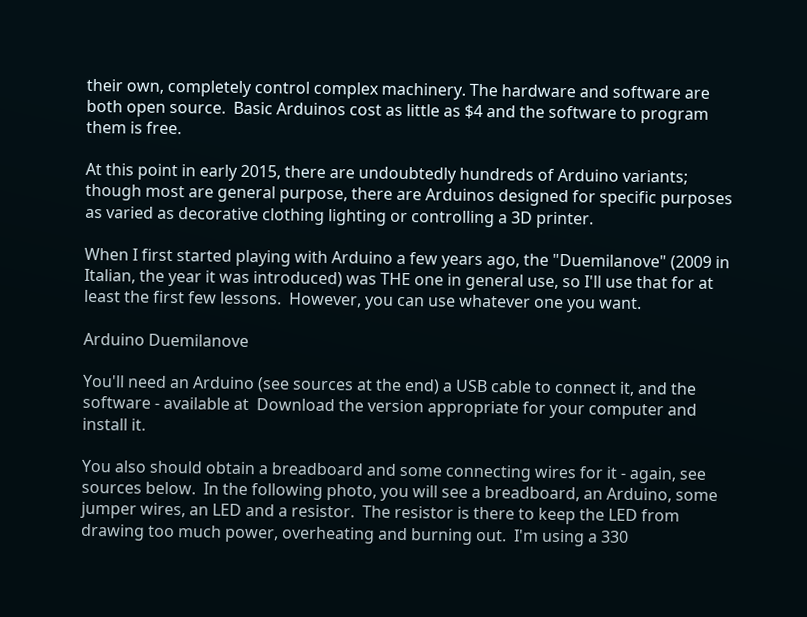their own, completely control complex machinery. The hardware and software are both open source.  Basic Arduinos cost as little as $4 and the software to program them is free.

At this point in early 2015, there are undoubtedly hundreds of Arduino variants; though most are general purpose, there are Arduinos designed for specific purposes as varied as decorative clothing lighting or controlling a 3D printer.

When I first started playing with Arduino a few years ago, the "Duemilanove" (2009 in Italian, the year it was introduced) was THE one in general use, so I'll use that for at least the first few lessons.  However, you can use whatever one you want.

Arduino Duemilanove

You'll need an Arduino (see sources at the end) a USB cable to connect it, and the software - available at  Download the version appropriate for your computer and install it.

You also should obtain a breadboard and some connecting wires for it - again, see sources below.  In the following photo, you will see a breadboard, an Arduino, some jumper wires, an LED and a resistor.  The resistor is there to keep the LED from drawing too much power, overheating and burning out.  I'm using a 330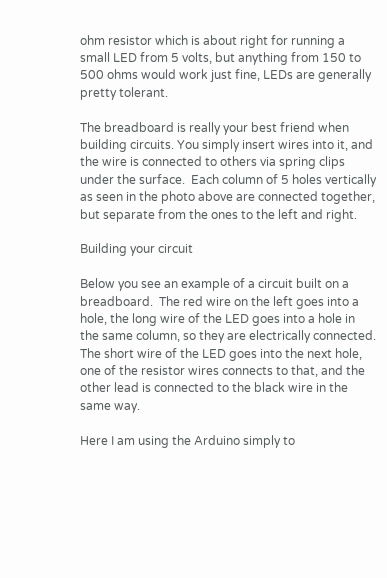ohm resistor which is about right for running a small LED from 5 volts, but anything from 150 to 500 ohms would work just fine, LEDs are generally pretty tolerant.

The breadboard is really your best friend when building circuits. You simply insert wires into it, and the wire is connected to others via spring clips under the surface.  Each column of 5 holes vertically as seen in the photo above are connected together, but separate from the ones to the left and right.

Building your circuit

Below you see an example of a circuit built on a breadboard.  The red wire on the left goes into a hole, the long wire of the LED goes into a hole in the same column, so they are electrically connected.  The short wire of the LED goes into the next hole, one of the resistor wires connects to that, and the other lead is connected to the black wire in the same way.

Here I am using the Arduino simply to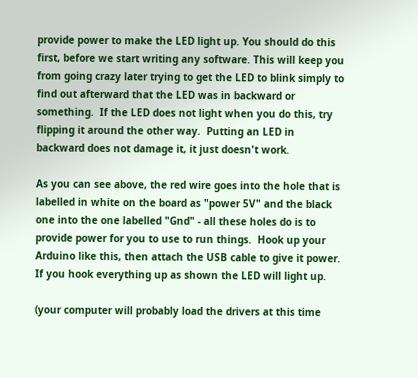provide power to make the LED light up. You should do this first, before we start writing any software. This will keep you from going crazy later trying to get the LED to blink simply to find out afterward that the LED was in backward or something.  If the LED does not light when you do this, try flipping it around the other way.  Putting an LED in backward does not damage it, it just doesn't work.

As you can see above, the red wire goes into the hole that is labelled in white on the board as "power 5V" and the black one into the one labelled "Gnd" - all these holes do is to provide power for you to use to run things.  Hook up your Arduino like this, then attach the USB cable to give it power.  If you hook everything up as shown the LED will light up.

(your computer will probably load the drivers at this time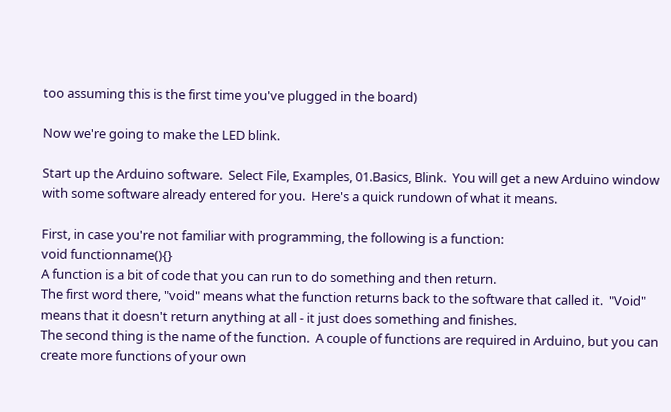too assuming this is the first time you've plugged in the board)

Now we're going to make the LED blink.

Start up the Arduino software.  Select File, Examples, 01.Basics, Blink.  You will get a new Arduino window with some software already entered for you.  Here's a quick rundown of what it means.

First, in case you're not familiar with programming, the following is a function:
void functionname(){}
A function is a bit of code that you can run to do something and then return.
The first word there, "void" means what the function returns back to the software that called it.  "Void" means that it doesn't return anything at all - it just does something and finishes.
The second thing is the name of the function.  A couple of functions are required in Arduino, but you can create more functions of your own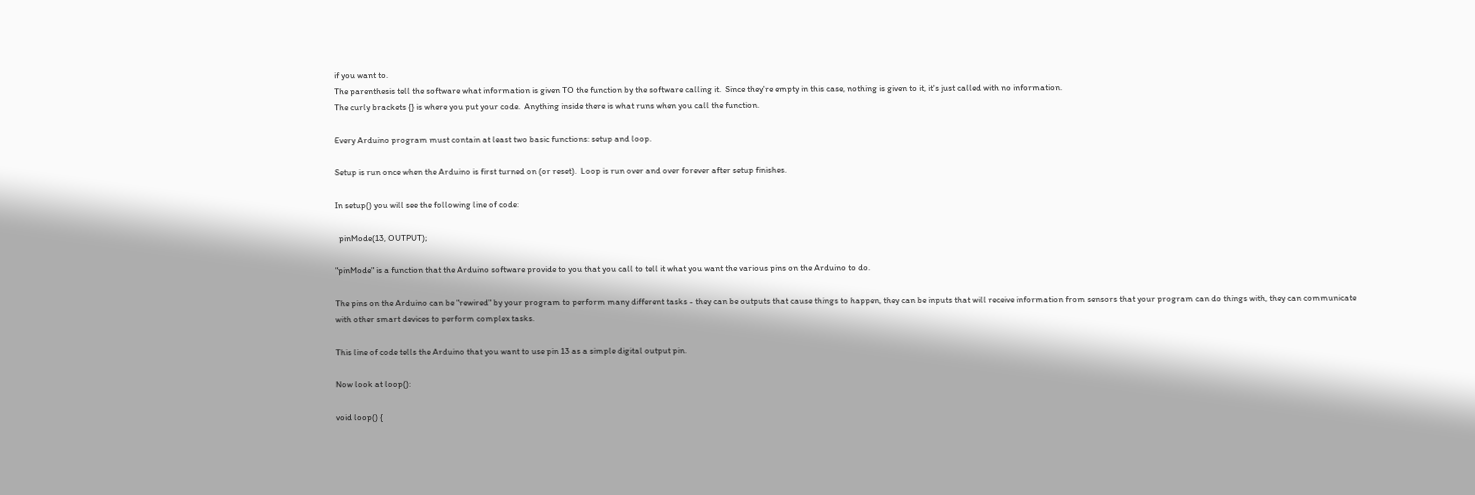if you want to.
The parenthesis tell the software what information is given TO the function by the software calling it.  Since they're empty in this case, nothing is given to it, it's just called with no information.
The curly brackets {} is where you put your code.  Anything inside there is what runs when you call the function.

Every Arduino program must contain at least two basic functions: setup and loop.

Setup is run once when the Arduino is first turned on (or reset).  Loop is run over and over forever after setup finishes.

In setup() you will see the following line of code:

  pinMode(13, OUTPUT);

"pinMode" is a function that the Arduino software provide to you that you call to tell it what you want the various pins on the Arduino to do.

The pins on the Arduino can be "rewired" by your program to perform many different tasks - they can be outputs that cause things to happen, they can be inputs that will receive information from sensors that your program can do things with, they can communicate with other smart devices to perform complex tasks.

This line of code tells the Arduino that you want to use pin 13 as a simple digital output pin.

Now look at loop():

void loop() {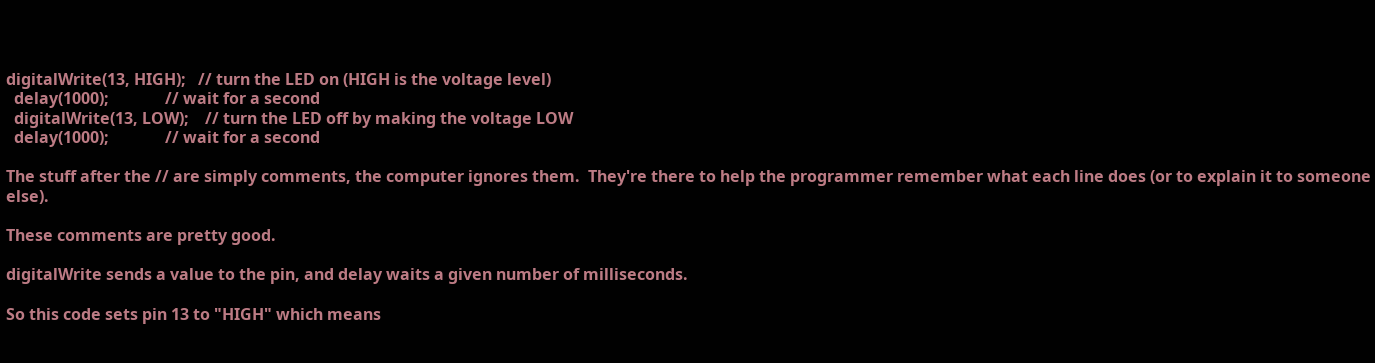digitalWrite(13, HIGH);   // turn the LED on (HIGH is the voltage level)
  delay(1000);              // wait for a second
  digitalWrite(13, LOW);    // turn the LED off by making the voltage LOW
  delay(1000);              // wait for a second

The stuff after the // are simply comments, the computer ignores them.  They're there to help the programmer remember what each line does (or to explain it to someone else).

These comments are pretty good.

digitalWrite sends a value to the pin, and delay waits a given number of milliseconds.

So this code sets pin 13 to "HIGH" which means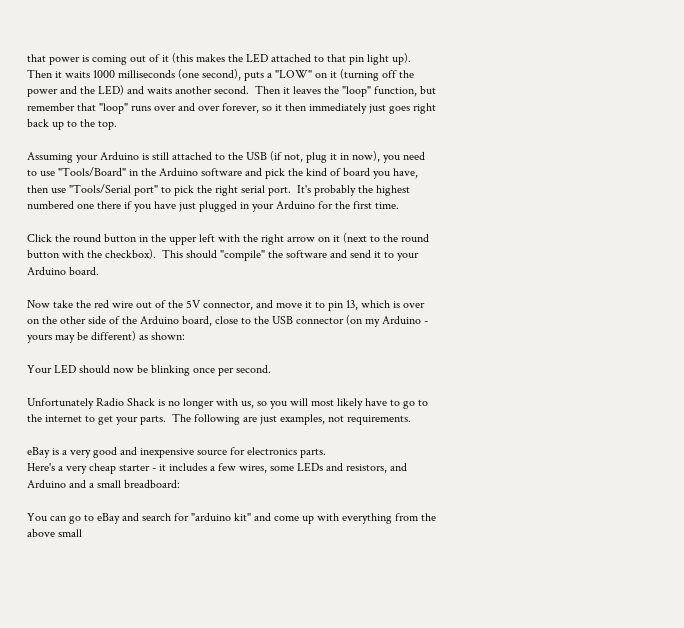that power is coming out of it (this makes the LED attached to that pin light up).  Then it waits 1000 milliseconds (one second), puts a "LOW" on it (turning off the power and the LED) and waits another second.  Then it leaves the "loop" function, but remember that "loop" runs over and over forever, so it then immediately just goes right back up to the top.

Assuming your Arduino is still attached to the USB (if not, plug it in now), you need to use "Tools/Board" in the Arduino software and pick the kind of board you have, then use "Tools/Serial port" to pick the right serial port.  It's probably the highest numbered one there if you have just plugged in your Arduino for the first time.

Click the round button in the upper left with the right arrow on it (next to the round button with the checkbox).  This should "compile" the software and send it to your Arduino board.

Now take the red wire out of the 5V connector, and move it to pin 13, which is over on the other side of the Arduino board, close to the USB connector (on my Arduino - yours may be different) as shown:

Your LED should now be blinking once per second.

Unfortunately Radio Shack is no longer with us, so you will most likely have to go to the internet to get your parts.  The following are just examples, not requirements.

eBay is a very good and inexpensive source for electronics parts.
Here's a very cheap starter - it includes a few wires, some LEDs and resistors, and Arduino and a small breadboard:

You can go to eBay and search for "arduino kit" and come up with everything from the above small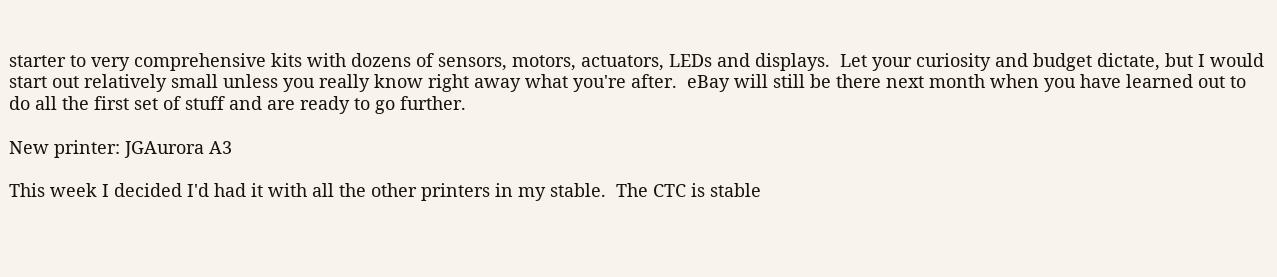starter to very comprehensive kits with dozens of sensors, motors, actuators, LEDs and displays.  Let your curiosity and budget dictate, but I would start out relatively small unless you really know right away what you're after.  eBay will still be there next month when you have learned out to do all the first set of stuff and are ready to go further.

New printer: JGAurora A3

This week I decided I'd had it with all the other printers in my stable.  The CTC is stable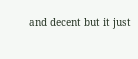and decent but it just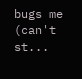bugs me (can't st...